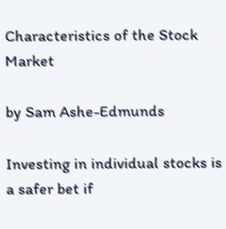Characteristics of the Stock Market

by Sam Ashe-Edmunds

Investing in individual stocks is a safer bet if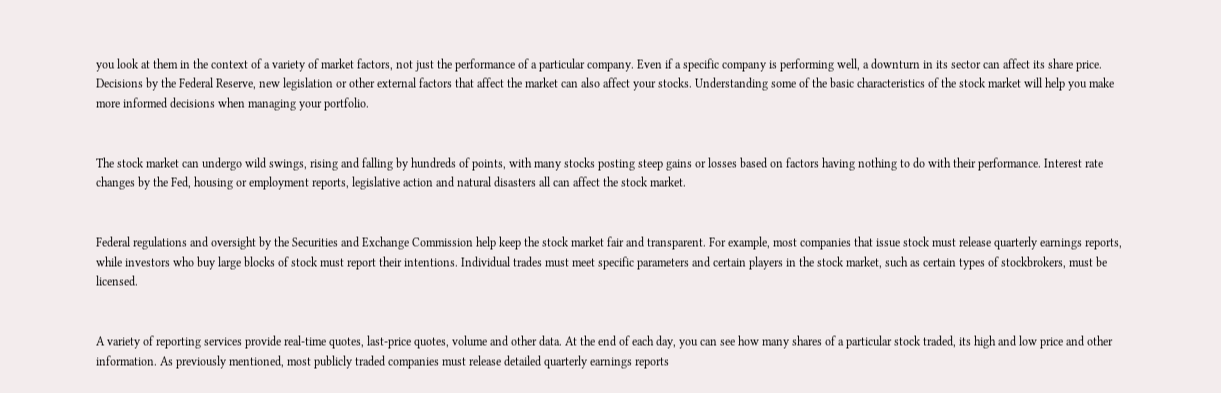you look at them in the context of a variety of market factors, not just the performance of a particular company. Even if a specific company is performing well, a downturn in its sector can affect its share price. Decisions by the Federal Reserve, new legislation or other external factors that affect the market can also affect your stocks. Understanding some of the basic characteristics of the stock market will help you make more informed decisions when managing your portfolio.


The stock market can undergo wild swings, rising and falling by hundreds of points, with many stocks posting steep gains or losses based on factors having nothing to do with their performance. Interest rate changes by the Fed, housing or employment reports, legislative action and natural disasters all can affect the stock market.


Federal regulations and oversight by the Securities and Exchange Commission help keep the stock market fair and transparent. For example, most companies that issue stock must release quarterly earnings reports, while investors who buy large blocks of stock must report their intentions. Individual trades must meet specific parameters and certain players in the stock market, such as certain types of stockbrokers, must be licensed.


A variety of reporting services provide real-time quotes, last-price quotes, volume and other data. At the end of each day, you can see how many shares of a particular stock traded, its high and low price and other information. As previously mentioned, most publicly traded companies must release detailed quarterly earnings reports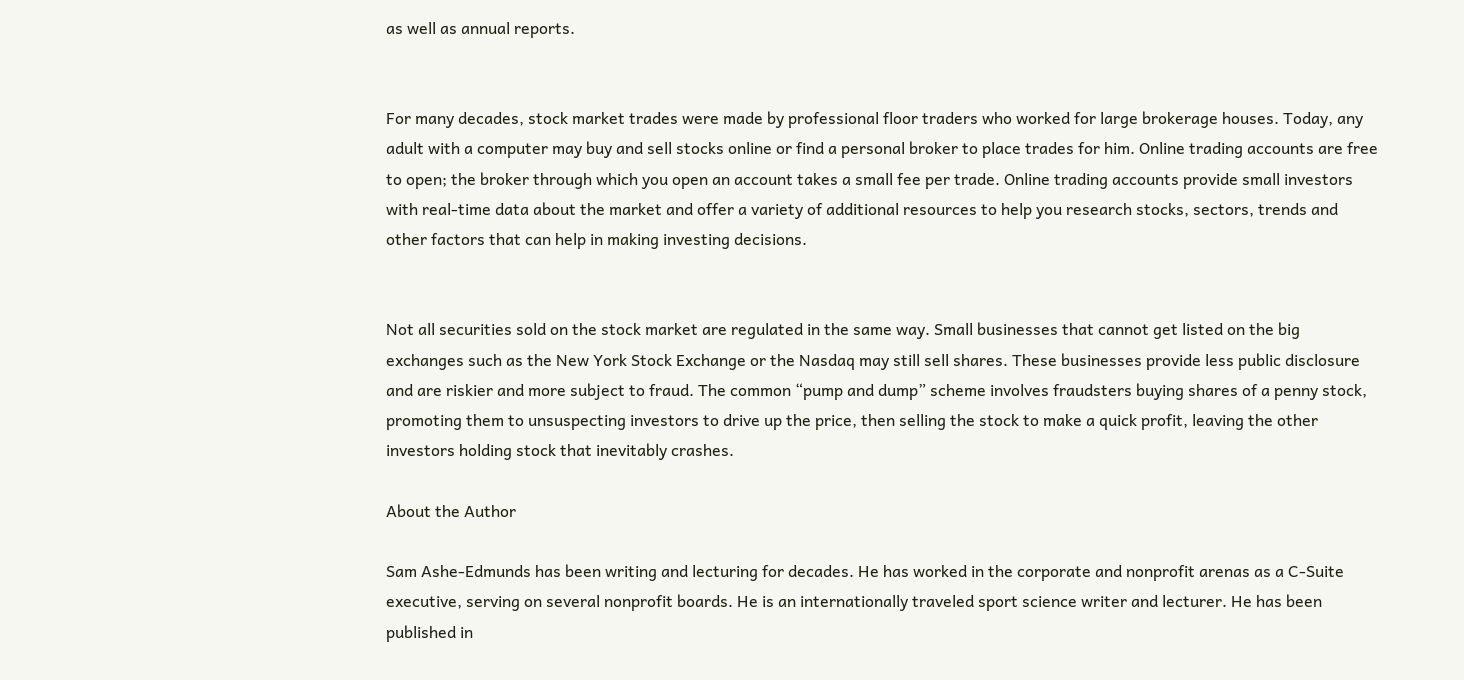as well as annual reports.


For many decades, stock market trades were made by professional floor traders who worked for large brokerage houses. Today, any adult with a computer may buy and sell stocks online or find a personal broker to place trades for him. Online trading accounts are free to open; the broker through which you open an account takes a small fee per trade. Online trading accounts provide small investors with real-time data about the market and offer a variety of additional resources to help you research stocks, sectors, trends and other factors that can help in making investing decisions.


Not all securities sold on the stock market are regulated in the same way. Small businesses that cannot get listed on the big exchanges such as the New York Stock Exchange or the Nasdaq may still sell shares. These businesses provide less public disclosure and are riskier and more subject to fraud. The common “pump and dump” scheme involves fraudsters buying shares of a penny stock, promoting them to unsuspecting investors to drive up the price, then selling the stock to make a quick profit, leaving the other investors holding stock that inevitably crashes.

About the Author

Sam Ashe-Edmunds has been writing and lecturing for decades. He has worked in the corporate and nonprofit arenas as a C-Suite executive, serving on several nonprofit boards. He is an internationally traveled sport science writer and lecturer. He has been published in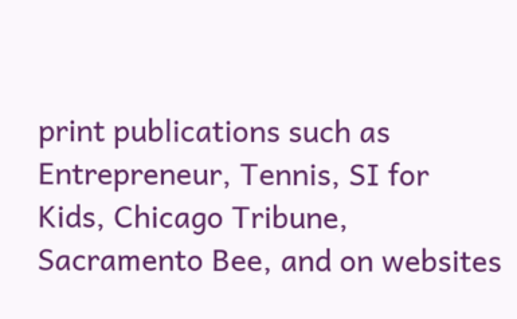print publications such as Entrepreneur, Tennis, SI for Kids, Chicago Tribune, Sacramento Bee, and on websites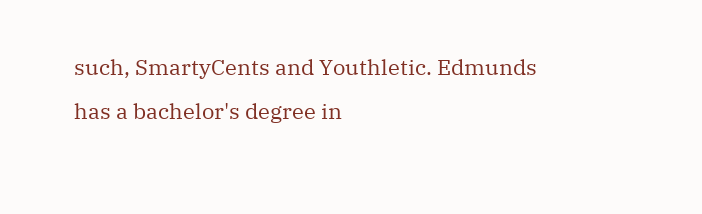such, SmartyCents and Youthletic. Edmunds has a bachelor's degree in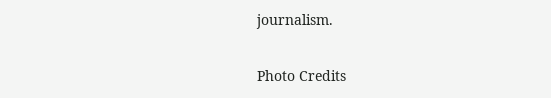journalism.

Photo Credits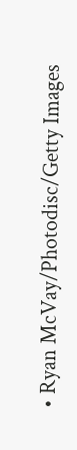• Ryan McVay/Photodisc/Getty Images